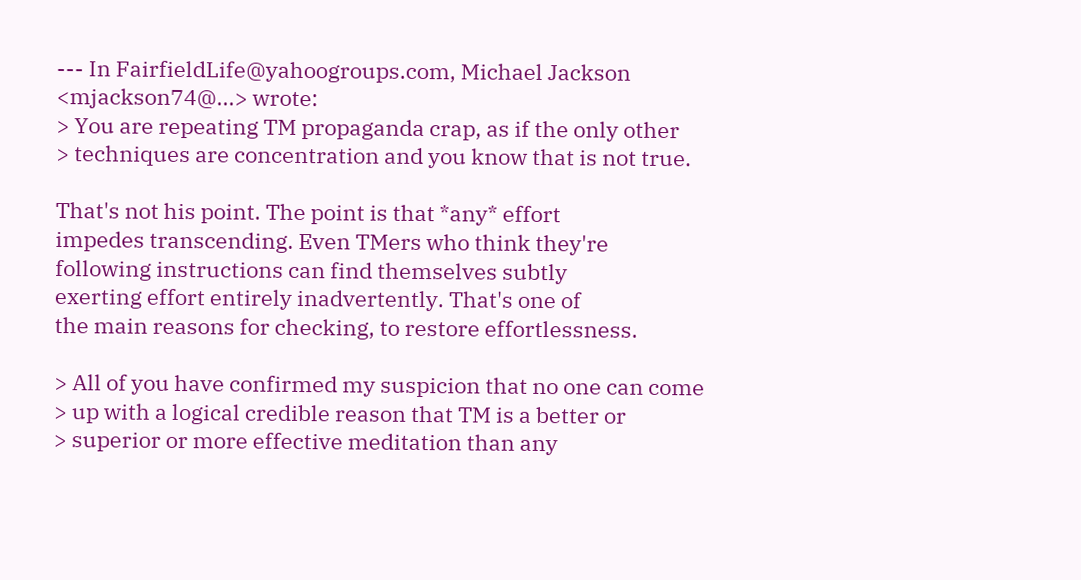--- In FairfieldLife@yahoogroups.com, Michael Jackson <mjackson74@...> wrote:
> You are repeating TM propaganda crap, as if the only other
> techniques are concentration and you know that is not true.

That's not his point. The point is that *any* effort
impedes transcending. Even TMers who think they're
following instructions can find themselves subtly
exerting effort entirely inadvertently. That's one of
the main reasons for checking, to restore effortlessness.

> All of you have confirmed my suspicion that no one can come
> up with a logical credible reason that TM is a better or
> superior or more effective meditation than any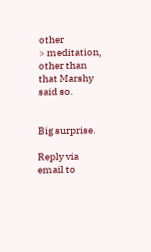other
> meditation, other than that Marshy said so.


Big surprise.

Reply via email to